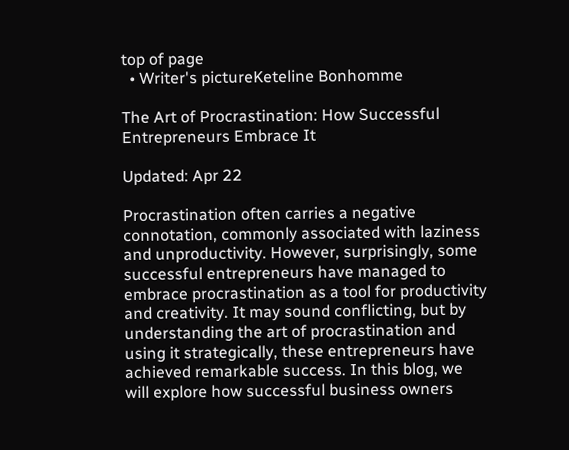top of page
  • Writer's pictureKeteline Bonhomme

The Art of Procrastination: How Successful Entrepreneurs Embrace It

Updated: Apr 22

Procrastination often carries a negative connotation, commonly associated with laziness and unproductivity. However, surprisingly, some successful entrepreneurs have managed to embrace procrastination as a tool for productivity and creativity. It may sound conflicting, but by understanding the art of procrastination and using it strategically, these entrepreneurs have achieved remarkable success. In this blog, we will explore how successful business owners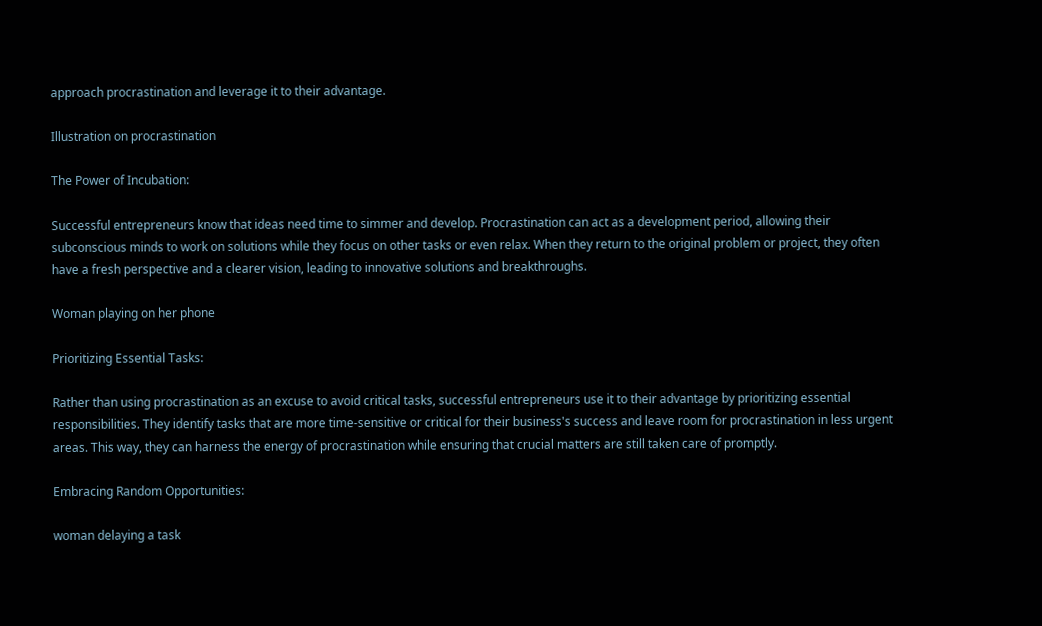approach procrastination and leverage it to their advantage.

Illustration on procrastination

The Power of Incubation:

Successful entrepreneurs know that ideas need time to simmer and develop. Procrastination can act as a development period, allowing their subconscious minds to work on solutions while they focus on other tasks or even relax. When they return to the original problem or project, they often have a fresh perspective and a clearer vision, leading to innovative solutions and breakthroughs.

Woman playing on her phone

Prioritizing Essential Tasks:

Rather than using procrastination as an excuse to avoid critical tasks, successful entrepreneurs use it to their advantage by prioritizing essential responsibilities. They identify tasks that are more time-sensitive or critical for their business's success and leave room for procrastination in less urgent areas. This way, they can harness the energy of procrastination while ensuring that crucial matters are still taken care of promptly.

Embracing Random Opportunities:

woman delaying a task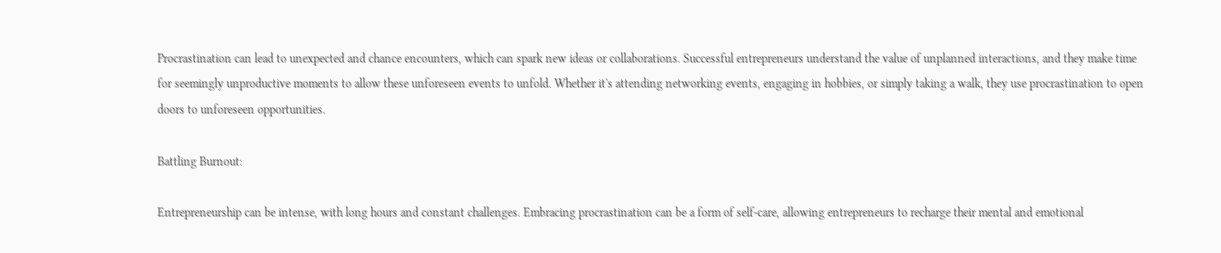Procrastination can lead to unexpected and chance encounters, which can spark new ideas or collaborations. Successful entrepreneurs understand the value of unplanned interactions, and they make time for seemingly unproductive moments to allow these unforeseen events to unfold. Whether it's attending networking events, engaging in hobbies, or simply taking a walk, they use procrastination to open doors to unforeseen opportunities.

Battling Burnout:

Entrepreneurship can be intense, with long hours and constant challenges. Embracing procrastination can be a form of self-care, allowing entrepreneurs to recharge their mental and emotional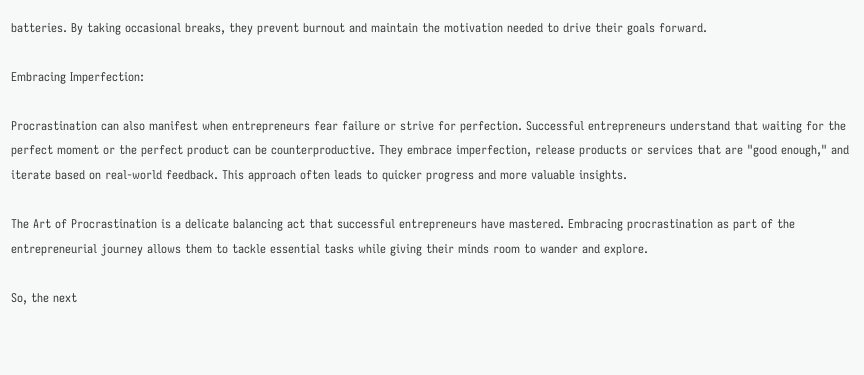batteries. By taking occasional breaks, they prevent burnout and maintain the motivation needed to drive their goals forward.

Embracing Imperfection:

Procrastination can also manifest when entrepreneurs fear failure or strive for perfection. Successful entrepreneurs understand that waiting for the perfect moment or the perfect product can be counterproductive. They embrace imperfection, release products or services that are "good enough," and iterate based on real-world feedback. This approach often leads to quicker progress and more valuable insights.

The Art of Procrastination is a delicate balancing act that successful entrepreneurs have mastered. Embracing procrastination as part of the entrepreneurial journey allows them to tackle essential tasks while giving their minds room to wander and explore.

So, the next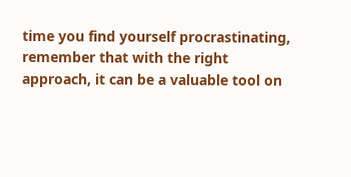time you find yourself procrastinating, remember that with the right approach, it can be a valuable tool on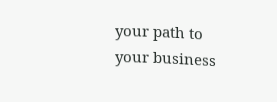your path to your business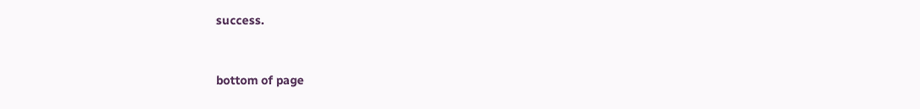success.


bottom of page